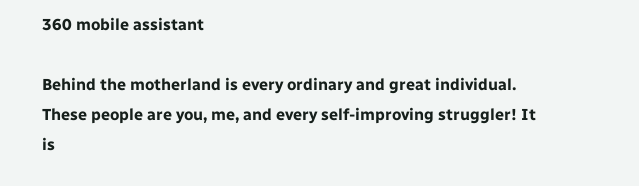360 mobile assistant

Behind the motherland is every ordinary and great individual. These people are you, me, and every self-improving struggler! It is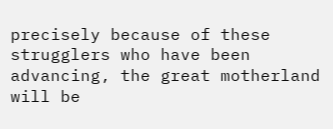precisely because of these strugglers who have been advancing, the great motherland will be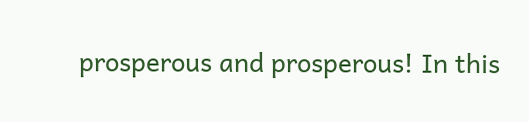prosperous and prosperous! In this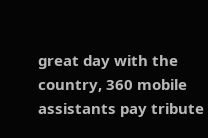great day with the country, 360 mobile assistants pay tribute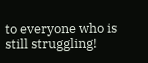to everyone who is still struggling!